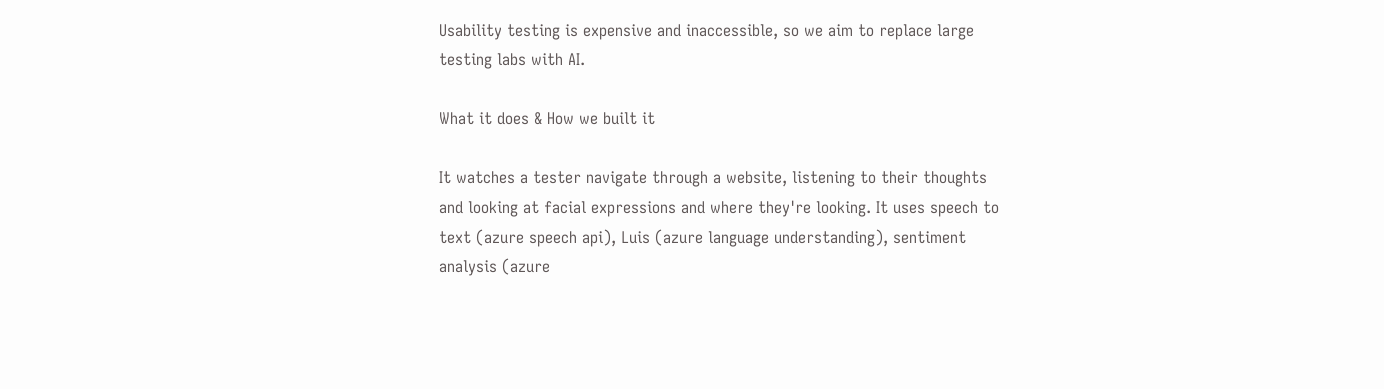Usability testing is expensive and inaccessible, so we aim to replace large testing labs with AI.

What it does & How we built it

It watches a tester navigate through a website, listening to their thoughts and looking at facial expressions and where they're looking. It uses speech to text (azure speech api), Luis (azure language understanding), sentiment analysis (azure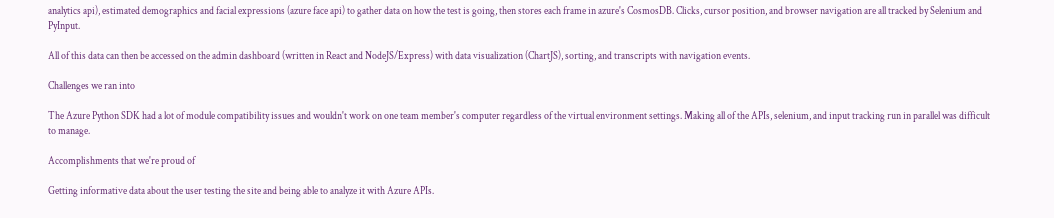analytics api), estimated demographics and facial expressions (azure face api) to gather data on how the test is going, then stores each frame in azure's CosmosDB. Clicks, cursor position, and browser navigation are all tracked by Selenium and PyInput.

All of this data can then be accessed on the admin dashboard (written in React and NodeJS/Express) with data visualization (ChartJS), sorting, and transcripts with navigation events.

Challenges we ran into

The Azure Python SDK had a lot of module compatibility issues and wouldn't work on one team member's computer regardless of the virtual environment settings. Making all of the APIs, selenium, and input tracking run in parallel was difficult to manage.

Accomplishments that we're proud of

Getting informative data about the user testing the site and being able to analyze it with Azure APIs.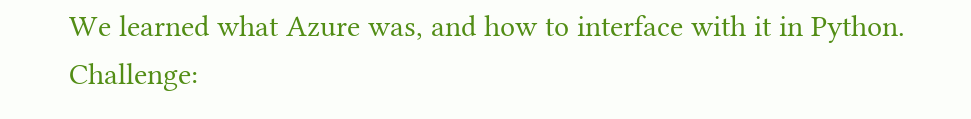We learned what Azure was, and how to interface with it in Python. Challenge: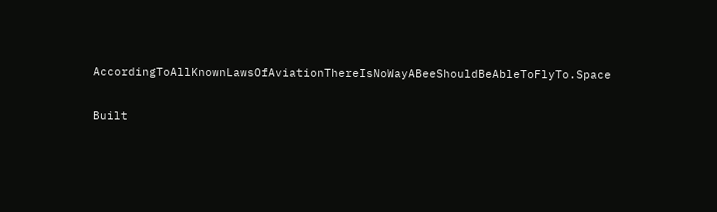AccordingToAllKnownLawsOfAviationThereIsNoWayABeeShouldBeAbleToFlyTo.Space

Built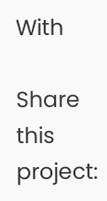With

Share this project: